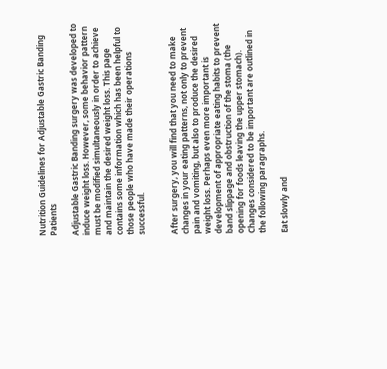Nutrition Guidelines for Adjustable Gastric Banding Patients

Adjustable Gastric Banding surgery was developed to induce weight loss. However, some behavior pattern must be modified simultaneously in order to achieve and maintain the desired weight loss. This page contains some information which has been helpful to those people who have made their operations successful.


After surgery, you will find that you need to make changes in your eating patterns, not only to prevent pain and vomiting, but also to produce the desired weight loss. Perhaps even more important is development of appropriate eating habits to prevent band slippage and obstruction of the stoma (the opening for foods leaving the upper stomach). Changes considered to be important are outlined in the following paragraphs.

Eat slowly and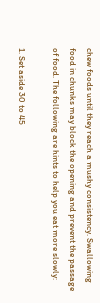chew foods until they reach a mushy consistency. Swallowing food in chunks may block the opening and prevent the passage of food. The following are hints to help you eat more slowly:

1. Set aside 30 to 45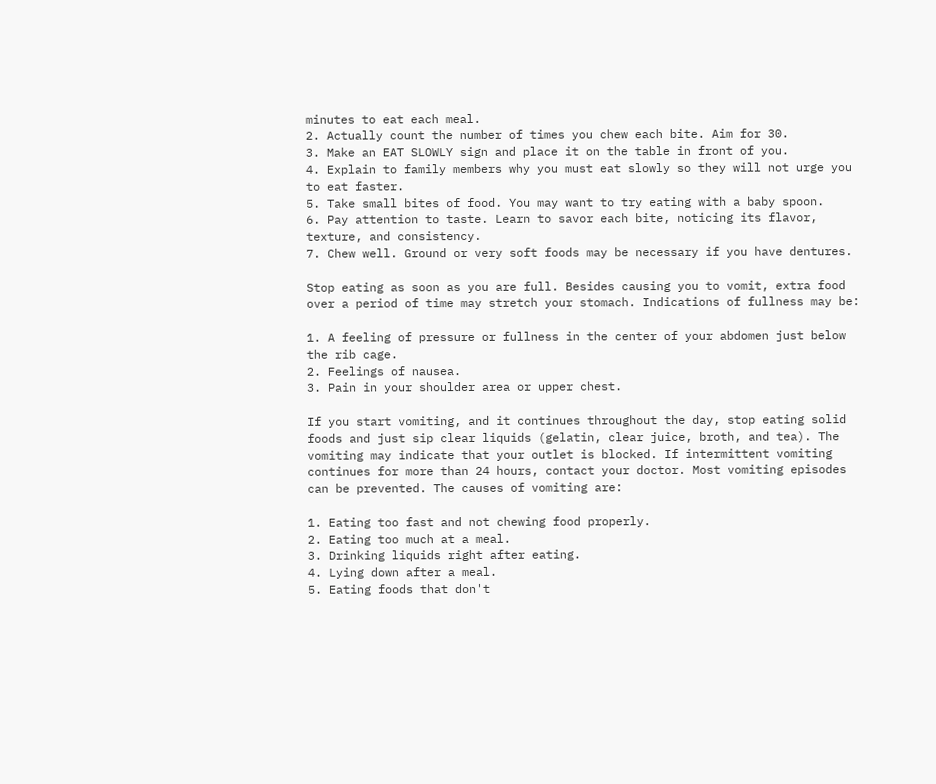minutes to eat each meal.
2. Actually count the number of times you chew each bite. Aim for 30.
3. Make an EAT SLOWLY sign and place it on the table in front of you.
4. Explain to family members why you must eat slowly so they will not urge you to eat faster.
5. Take small bites of food. You may want to try eating with a baby spoon.
6. Pay attention to taste. Learn to savor each bite, noticing its flavor, texture, and consistency.
7. Chew well. Ground or very soft foods may be necessary if you have dentures.

Stop eating as soon as you are full. Besides causing you to vomit, extra food over a period of time may stretch your stomach. Indications of fullness may be:

1. A feeling of pressure or fullness in the center of your abdomen just below the rib cage.
2. Feelings of nausea.
3. Pain in your shoulder area or upper chest.

If you start vomiting, and it continues throughout the day, stop eating solid foods and just sip clear liquids (gelatin, clear juice, broth, and tea). The vomiting may indicate that your outlet is blocked. If intermittent vomiting continues for more than 24 hours, contact your doctor. Most vomiting episodes can be prevented. The causes of vomiting are:

1. Eating too fast and not chewing food properly.
2. Eating too much at a meal.
3. Drinking liquids right after eating.
4. Lying down after a meal.
5. Eating foods that don't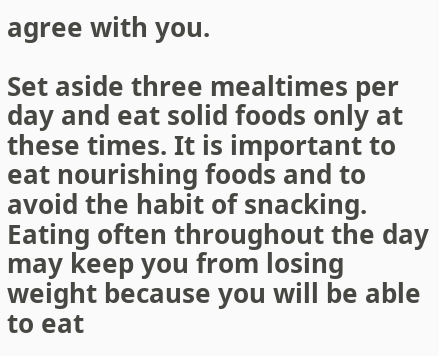agree with you.

Set aside three mealtimes per day and eat solid foods only at these times. It is important to eat nourishing foods and to avoid the habit of snacking. Eating often throughout the day may keep you from losing weight because you will be able to eat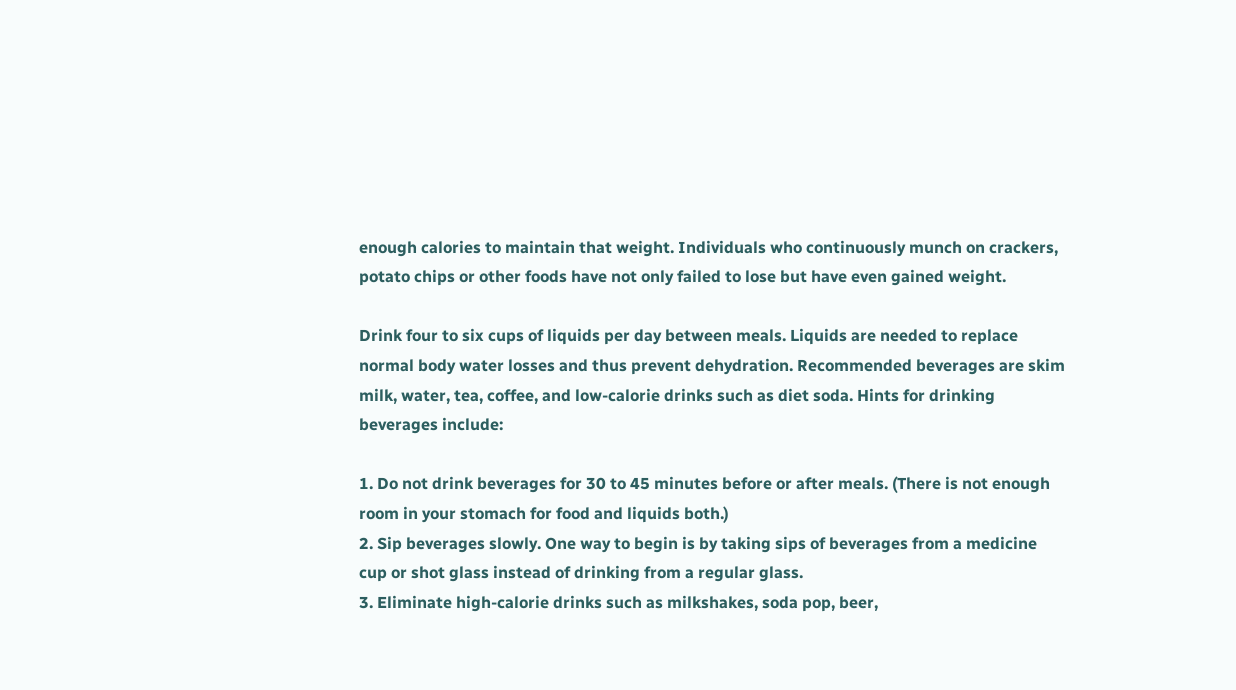enough calories to maintain that weight. Individuals who continuously munch on crackers, potato chips or other foods have not only failed to lose but have even gained weight.

Drink four to six cups of liquids per day between meals. Liquids are needed to replace normal body water losses and thus prevent dehydration. Recommended beverages are skim milk, water, tea, coffee, and low-calorie drinks such as diet soda. Hints for drinking beverages include:

1. Do not drink beverages for 30 to 45 minutes before or after meals. (There is not enough room in your stomach for food and liquids both.)
2. Sip beverages slowly. One way to begin is by taking sips of beverages from a medicine cup or shot glass instead of drinking from a regular glass.
3. Eliminate high-calorie drinks such as milkshakes, soda pop, beer,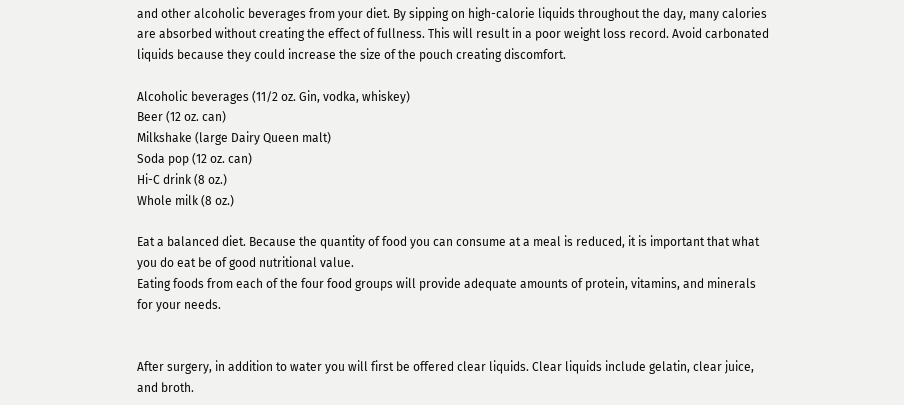and other alcoholic beverages from your diet. By sipping on high-calorie liquids throughout the day, many calories are absorbed without creating the effect of fullness. This will result in a poor weight loss record. Avoid carbonated liquids because they could increase the size of the pouch creating discomfort.

Alcoholic beverages (11/2 oz. Gin, vodka, whiskey)
Beer (12 oz. can)
Milkshake (large Dairy Queen malt)
Soda pop (12 oz. can)
Hi-C drink (8 oz.)
Whole milk (8 oz.)

Eat a balanced diet. Because the quantity of food you can consume at a meal is reduced, it is important that what you do eat be of good nutritional value.
Eating foods from each of the four food groups will provide adequate amounts of protein, vitamins, and minerals for your needs.


After surgery, in addition to water you will first be offered clear liquids. Clear liquids include gelatin, clear juice, and broth.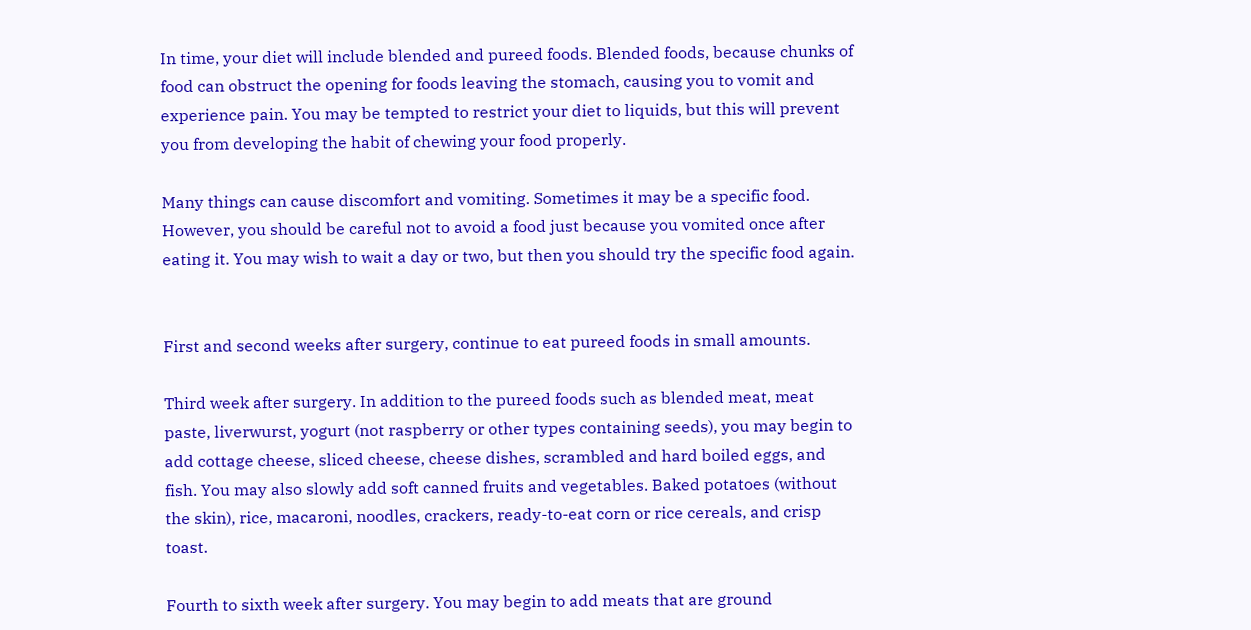In time, your diet will include blended and pureed foods. Blended foods, because chunks of food can obstruct the opening for foods leaving the stomach, causing you to vomit and experience pain. You may be tempted to restrict your diet to liquids, but this will prevent you from developing the habit of chewing your food properly.

Many things can cause discomfort and vomiting. Sometimes it may be a specific food. However, you should be careful not to avoid a food just because you vomited once after eating it. You may wish to wait a day or two, but then you should try the specific food again.


First and second weeks after surgery, continue to eat pureed foods in small amounts.

Third week after surgery. In addition to the pureed foods such as blended meat, meat paste, liverwurst, yogurt (not raspberry or other types containing seeds), you may begin to add cottage cheese, sliced cheese, cheese dishes, scrambled and hard boiled eggs, and fish. You may also slowly add soft canned fruits and vegetables. Baked potatoes (without the skin), rice, macaroni, noodles, crackers, ready-to-eat corn or rice cereals, and crisp toast.

Fourth to sixth week after surgery. You may begin to add meats that are ground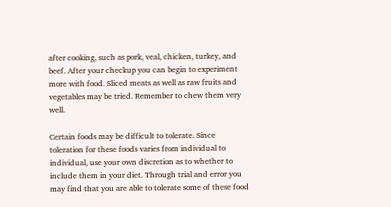after cooking, such as pork, veal, chicken, turkey, and beef. After your checkup you can begin to experiment more with food. Sliced meats as well as raw fruits and vegetables may be tried. Remember to chew them very well.

Certain foods may be difficult to tolerate. Since toleration for these foods varies from individual to individual, use your own discretion as to whether to include them in your diet. Through trial and error you may find that you are able to tolerate some of these food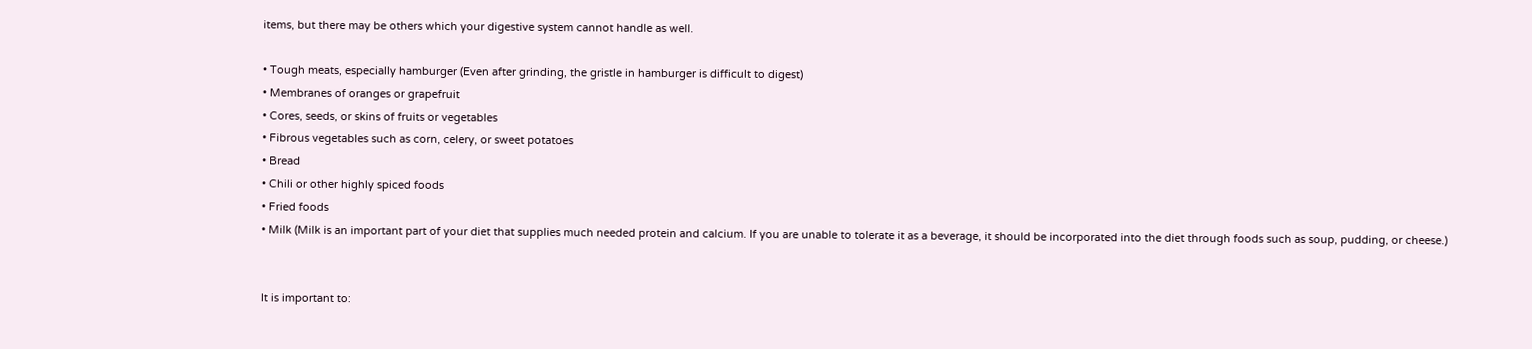items, but there may be others which your digestive system cannot handle as well.

• Tough meats, especially hamburger (Even after grinding, the gristle in hamburger is difficult to digest)
• Membranes of oranges or grapefruit
• Cores, seeds, or skins of fruits or vegetables
• Fibrous vegetables such as corn, celery, or sweet potatoes
• Bread
• Chili or other highly spiced foods
• Fried foods
• Milk (Milk is an important part of your diet that supplies much needed protein and calcium. If you are unable to tolerate it as a beverage, it should be incorporated into the diet through foods such as soup, pudding, or cheese.)


It is important to: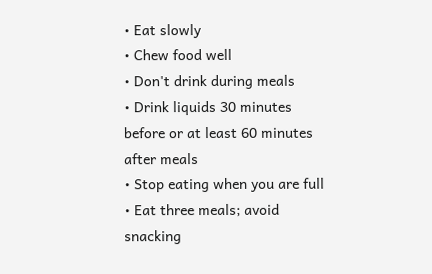• Eat slowly
• Chew food well
• Don't drink during meals
• Drink liquids 30 minutes before or at least 60 minutes after meals
• Stop eating when you are full
• Eat three meals; avoid snacking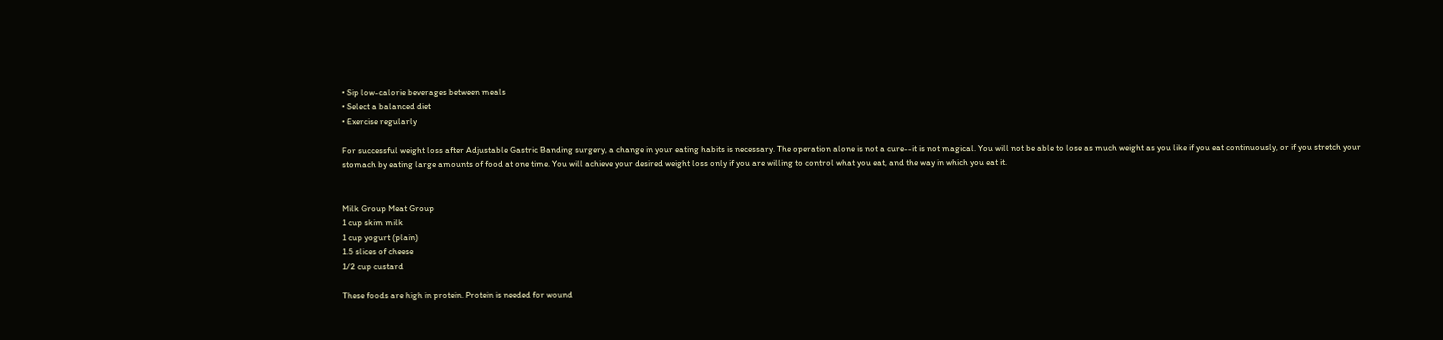• Sip low-calorie beverages between meals
• Select a balanced diet
• Exercise regularly

For successful weight loss after Adjustable Gastric Banding surgery, a change in your eating habits is necessary. The operation alone is not a cure--it is not magical. You will not be able to lose as much weight as you like if you eat continuously, or if you stretch your stomach by eating large amounts of food at one time. You will achieve your desired weight loss only if you are willing to control what you eat, and the way in which you eat it.


Milk Group Meat Group
1 cup skim milk
1 cup yogurt (plain)
1.5 slices of cheese
1/2 cup custard

These foods are high in protein. Protein is needed for wound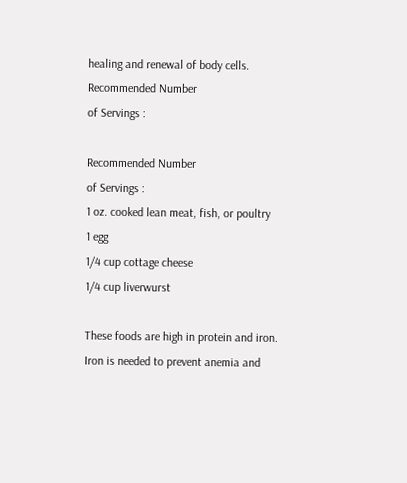healing and renewal of body cells.
Recommended Number
of Servings :

Recommended Number
of Servings :
1 oz. cooked lean meat, fish, or poultry
1 egg
1/4 cup cottage cheese
1/4 cup liverwurst

These foods are high in protein and iron. Iron is needed to prevent anemia and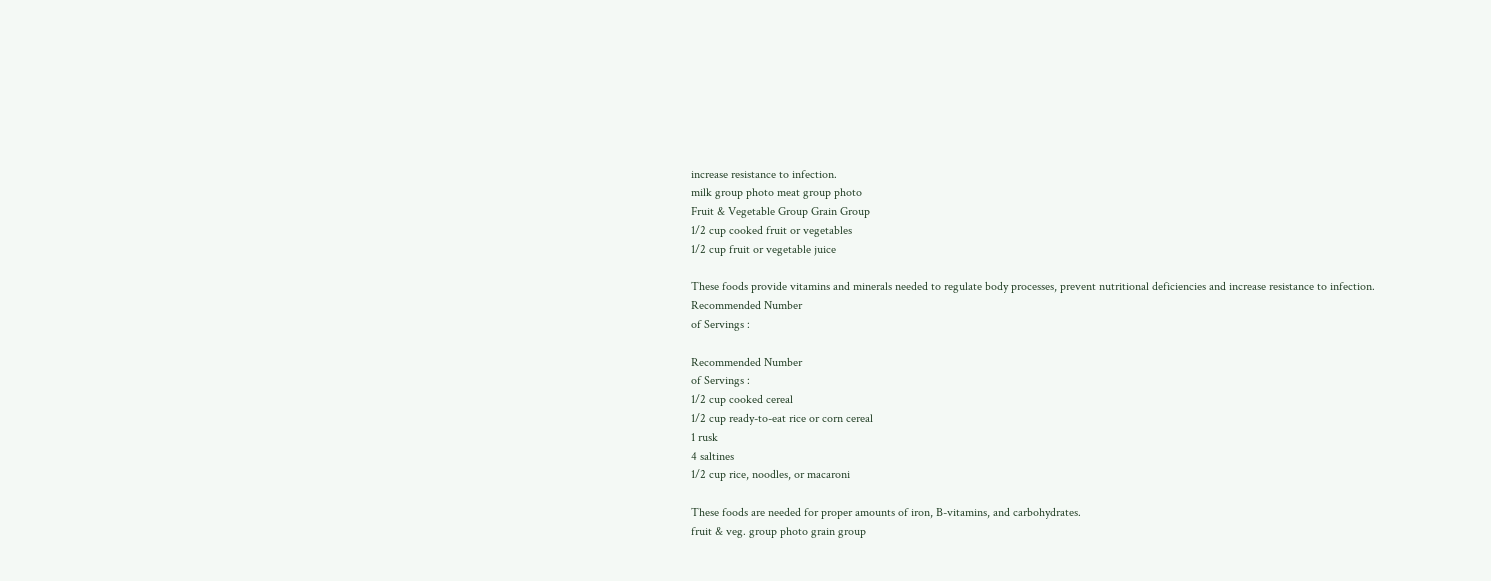increase resistance to infection.
milk group photo meat group photo
Fruit & Vegetable Group Grain Group
1/2 cup cooked fruit or vegetables
1/2 cup fruit or vegetable juice

These foods provide vitamins and minerals needed to regulate body processes, prevent nutritional deficiencies and increase resistance to infection.
Recommended Number
of Servings :

Recommended Number
of Servings :
1/2 cup cooked cereal
1/2 cup ready-to-eat rice or corn cereal
1 rusk
4 saltines
1/2 cup rice, noodles, or macaroni

These foods are needed for proper amounts of iron, B-vitamins, and carbohydrates.
fruit & veg. group photo grain group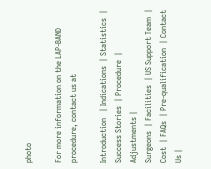photo

For more information on the LAP-BAND procedure, contact us at

Introduction   | Indications  | Statistics  | Success Stories  | Procedure  | Adjustments |
Surgeons  | Facilities  | US Support Team  | Cost  | FAQs  | Pre-qualification  | Contact Us |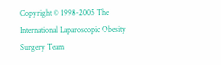Copyright © 1998-2005 The International Laparoscopic Obesity Surgery Team